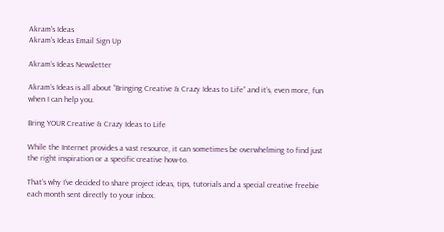Akram's Ideas
Akram's Ideas Email Sign Up

Akram’s Ideas Newsletter

Akram’s Ideas is all about “Bringing Creative & Crazy Ideas to Life” and it’s, even more, fun when I can help you.

Bring YOUR Creative & Crazy Ideas to Life

While the Internet provides a vast resource, it can sometimes be overwhelming to find just the right inspiration or a specific creative how-to.

That’s why I’ve decided to share project ideas, tips, tutorials and a special creative freebie each month sent directly to your inbox.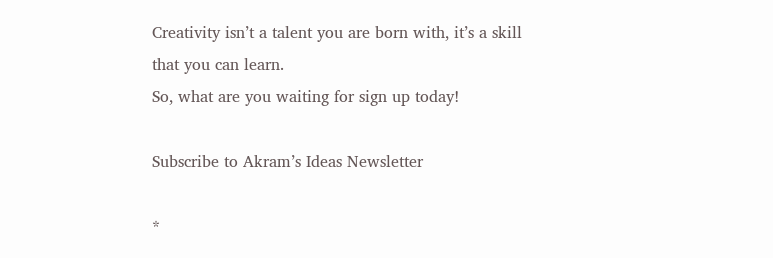Creativity isn’t a talent you are born with, it’s a skill that you can learn.
So, what are you waiting for sign up today!

Subscribe to Akram’s Ideas Newsletter

*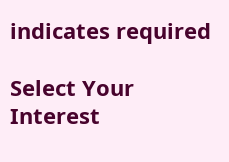indicates required

Select Your Interest